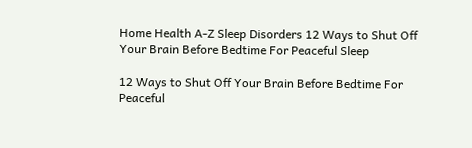Home Health A-Z Sleep Disorders 12 Ways to Shut Off Your Brain Before Bedtime For Peaceful Sleep

12 Ways to Shut Off Your Brain Before Bedtime For Peaceful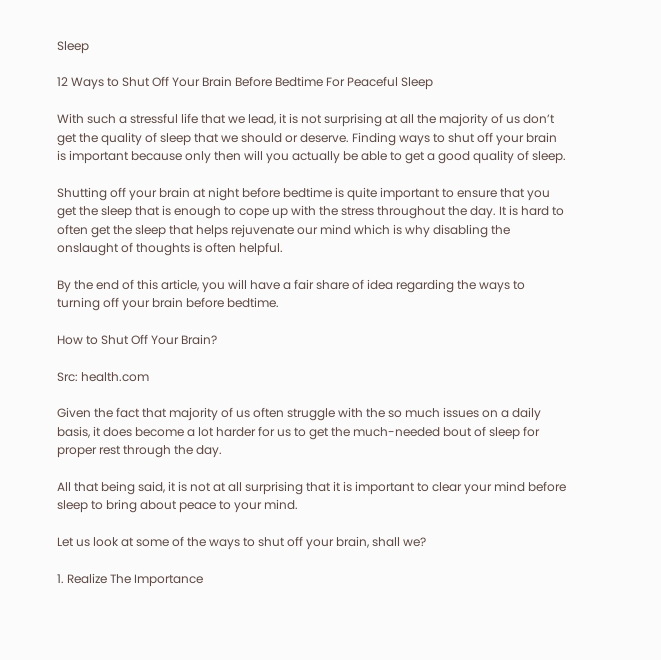Sleep

12 Ways to Shut Off Your Brain Before Bedtime For Peaceful Sleep

With such a stressful life that we lead, it is not surprising at all the majority of us don’t get the quality of sleep that we should or deserve. Finding ways to shut off your brain is important because only then will you actually be able to get a good quality of sleep.

Shutting off your brain at night before bedtime is quite important to ensure that you get the sleep that is enough to cope up with the stress throughout the day. It is hard to often get the sleep that helps rejuvenate our mind which is why disabling the onslaught of thoughts is often helpful.

By the end of this article, you will have a fair share of idea regarding the ways to turning off your brain before bedtime.

How to Shut Off Your Brain?

Src: health.com

Given the fact that majority of us often struggle with the so much issues on a daily basis, it does become a lot harder for us to get the much-needed bout of sleep for proper rest through the day.

All that being said, it is not at all surprising that it is important to clear your mind before sleep to bring about peace to your mind.

Let us look at some of the ways to shut off your brain, shall we?

1. Realize The Importance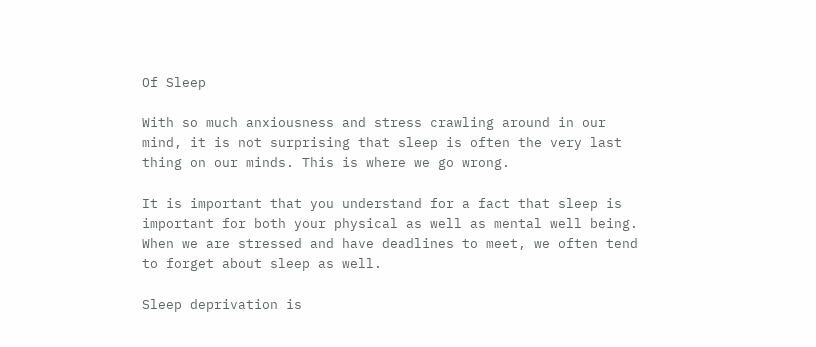Of Sleep

With so much anxiousness and stress crawling around in our mind, it is not surprising that sleep is often the very last thing on our minds. This is where we go wrong.

It is important that you understand for a fact that sleep is important for both your physical as well as mental well being. When we are stressed and have deadlines to meet, we often tend to forget about sleep as well.

Sleep deprivation is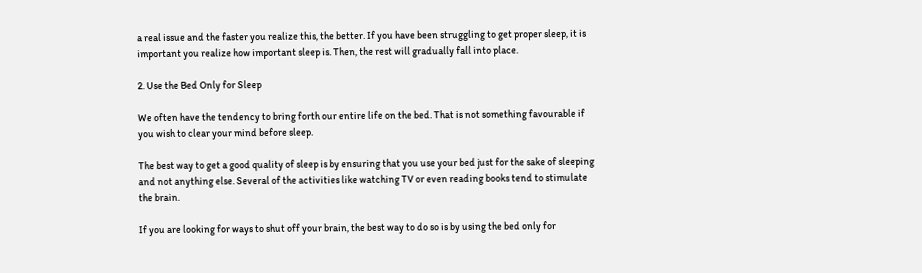a real issue and the faster you realize this, the better. If you have been struggling to get proper sleep, it is important you realize how important sleep is. Then, the rest will gradually fall into place.

2. Use the Bed Only for Sleep

We often have the tendency to bring forth our entire life on the bed. That is not something favourable if you wish to clear your mind before sleep.

The best way to get a good quality of sleep is by ensuring that you use your bed just for the sake of sleeping and not anything else. Several of the activities like watching TV or even reading books tend to stimulate the brain.

If you are looking for ways to shut off your brain, the best way to do so is by using the bed only for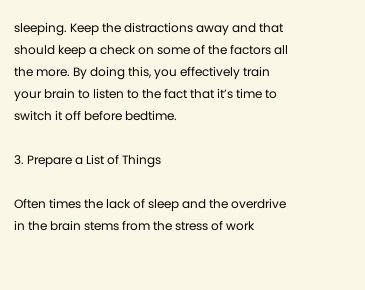sleeping. Keep the distractions away and that should keep a check on some of the factors all the more. By doing this, you effectively train your brain to listen to the fact that it’s time to switch it off before bedtime.

3. Prepare a List of Things

Often times the lack of sleep and the overdrive in the brain stems from the stress of work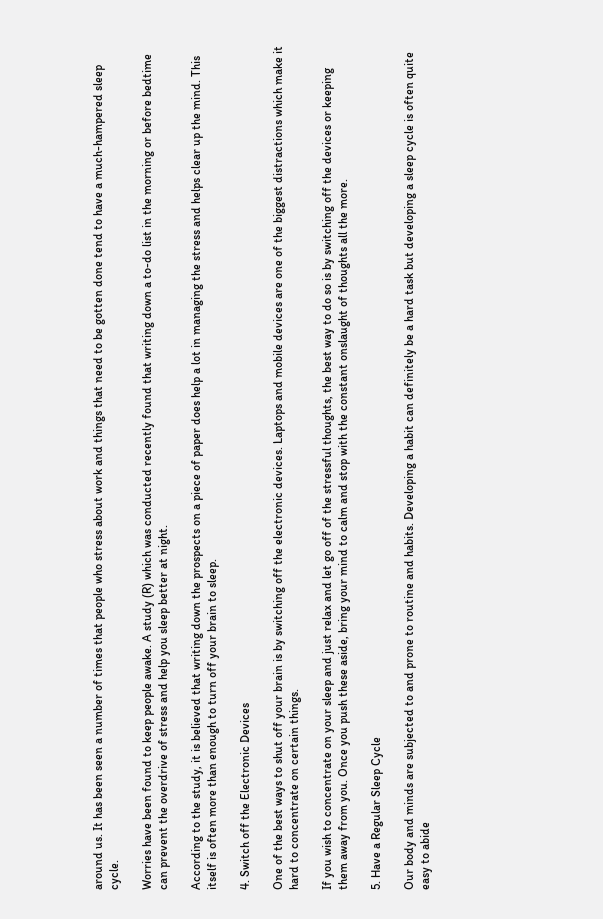around us. It has been seen a number of times that people who stress about work and things that need to be gotten done tend to have a much-hampered sleep cycle.

Worries have been found to keep people awake. A study (R) which was conducted recently found that writing down a to-do list in the morning or before bedtime can prevent the overdrive of stress and help you sleep better at night.

According to the study, it is believed that writing down the prospects on a piece of paper does help a lot in managing the stress and helps clear up the mind. This itself is often more than enough to turn off your brain to sleep.

4. Switch off the Electronic Devices

One of the best ways to shut off your brain is by switching off the electronic devices. Laptops and mobile devices are one of the biggest distractions which make it hard to concentrate on certain things.

If you wish to concentrate on your sleep and just relax and let go off of the stressful thoughts, the best way to do so is by switching off the devices or keeping them away from you. Once you push these aside, bring your mind to calm and stop with the constant onslaught of thoughts all the more.

5. Have a Regular Sleep Cycle

Our body and minds are subjected to and prone to routine and habits. Developing a habit can definitely be a hard task but developing a sleep cycle is often quite easy to abide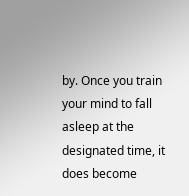by. Once you train your mind to fall asleep at the designated time, it does become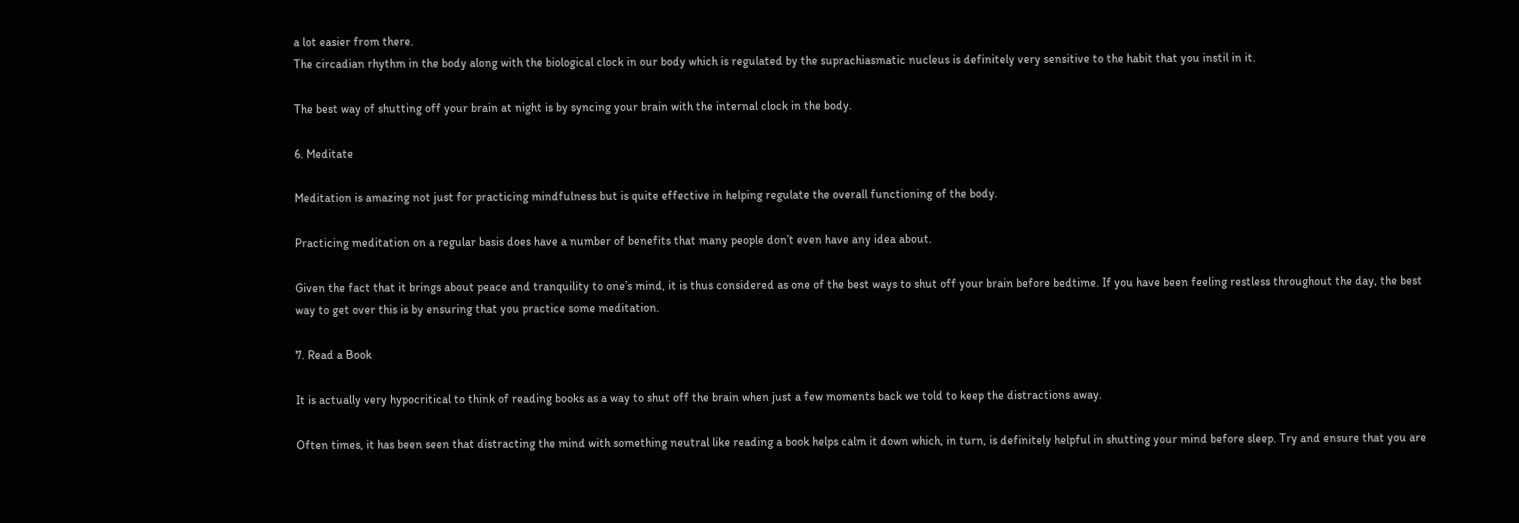a lot easier from there.
The circadian rhythm in the body along with the biological clock in our body which is regulated by the suprachiasmatic nucleus is definitely very sensitive to the habit that you instil in it.

The best way of shutting off your brain at night is by syncing your brain with the internal clock in the body.

6. Meditate

Meditation is amazing not just for practicing mindfulness but is quite effective in helping regulate the overall functioning of the body.

Practicing meditation on a regular basis does have a number of benefits that many people don’t even have any idea about.

Given the fact that it brings about peace and tranquility to one’s mind, it is thus considered as one of the best ways to shut off your brain before bedtime. If you have been feeling restless throughout the day, the best way to get over this is by ensuring that you practice some meditation.

7. Read a Book

It is actually very hypocritical to think of reading books as a way to shut off the brain when just a few moments back we told to keep the distractions away.

Often times, it has been seen that distracting the mind with something neutral like reading a book helps calm it down which, in turn, is definitely helpful in shutting your mind before sleep. Try and ensure that you are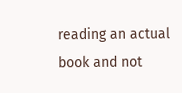reading an actual book and not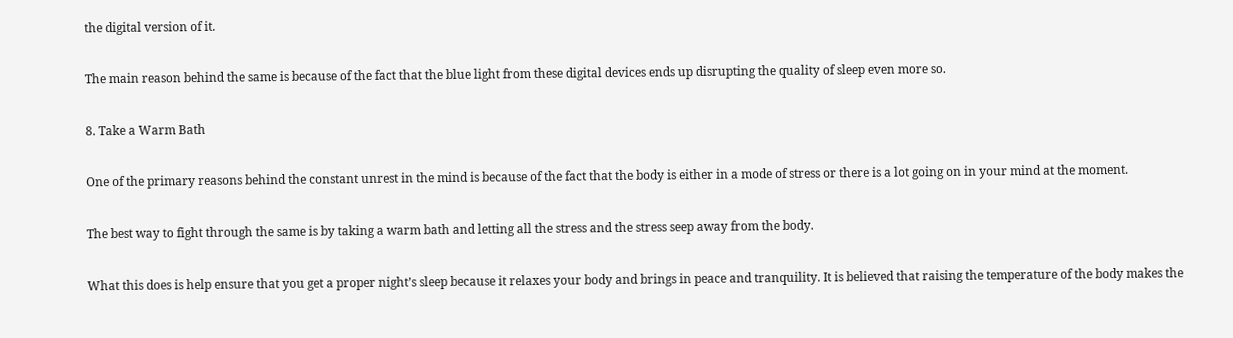the digital version of it.

The main reason behind the same is because of the fact that the blue light from these digital devices ends up disrupting the quality of sleep even more so.

8. Take a Warm Bath

One of the primary reasons behind the constant unrest in the mind is because of the fact that the body is either in a mode of stress or there is a lot going on in your mind at the moment.

The best way to fight through the same is by taking a warm bath and letting all the stress and the stress seep away from the body.

What this does is help ensure that you get a proper night’s sleep because it relaxes your body and brings in peace and tranquility. It is believed that raising the temperature of the body makes the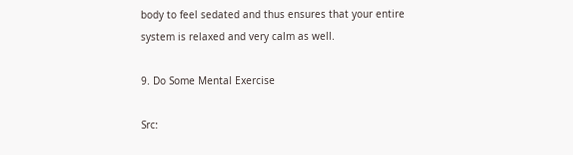body to feel sedated and thus ensures that your entire system is relaxed and very calm as well.

9. Do Some Mental Exercise

Src: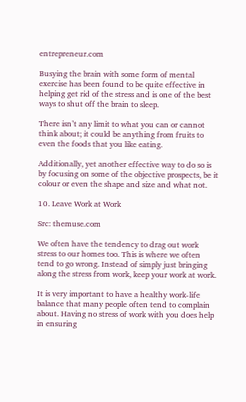entrepreneur.com

Busying the brain with some form of mental exercise has been found to be quite effective in helping get rid of the stress and is one of the best ways to shut off the brain to sleep.

There isn’t any limit to what you can or cannot think about; it could be anything from fruits to even the foods that you like eating.

Additionally, yet another effective way to do so is by focusing on some of the objective prospects, be it colour or even the shape and size and what not.

10. Leave Work at Work

Src: themuse.com

We often have the tendency to drag out work stress to our homes too. This is where we often tend to go wrong. Instead of simply just bringing along the stress from work, keep your work at work.

It is very important to have a healthy work-life balance that many people often tend to complain about. Having no stress of work with you does help in ensuring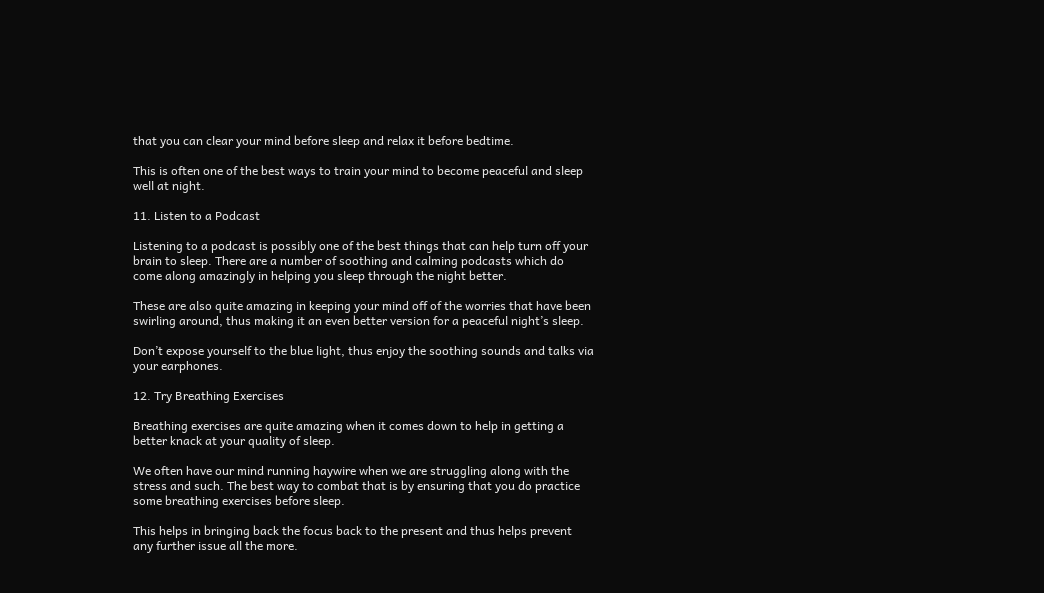that you can clear your mind before sleep and relax it before bedtime.

This is often one of the best ways to train your mind to become peaceful and sleep well at night.

11. Listen to a Podcast

Listening to a podcast is possibly one of the best things that can help turn off your brain to sleep. There are a number of soothing and calming podcasts which do come along amazingly in helping you sleep through the night better.

These are also quite amazing in keeping your mind off of the worries that have been swirling around, thus making it an even better version for a peaceful night’s sleep.

Don’t expose yourself to the blue light, thus enjoy the soothing sounds and talks via your earphones.

12. Try Breathing Exercises

Breathing exercises are quite amazing when it comes down to help in getting a better knack at your quality of sleep.

We often have our mind running haywire when we are struggling along with the stress and such. The best way to combat that is by ensuring that you do practice some breathing exercises before sleep.

This helps in bringing back the focus back to the present and thus helps prevent any further issue all the more.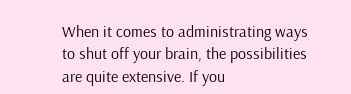When it comes to administrating ways to shut off your brain, the possibilities are quite extensive. If you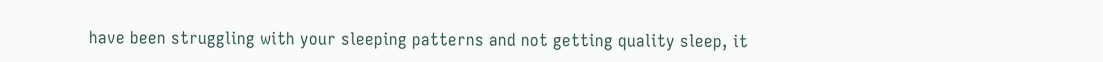have been struggling with your sleeping patterns and not getting quality sleep, it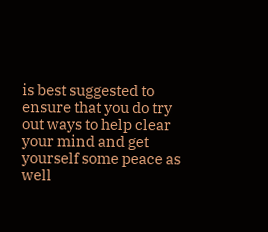is best suggested to ensure that you do try out ways to help clear your mind and get yourself some peace as well